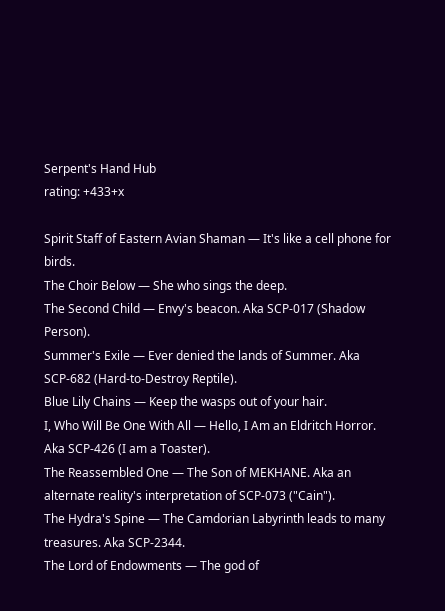Serpent's Hand Hub
rating: +433+x

Spirit Staff of Eastern Avian Shaman — It's like a cell phone for birds.
The Choir Below — She who sings the deep.
The Second Child — Envy's beacon. Aka SCP-017 (Shadow Person).
Summer's Exile — Ever denied the lands of Summer. Aka SCP-682 (Hard-to-Destroy Reptile).
Blue Lily Chains — Keep the wasps out of your hair.
I, Who Will Be One With All — Hello, I Am an Eldritch Horror. Aka SCP-426 (I am a Toaster).
The Reassembled One — The Son of MEKHANE. Aka an alternate reality's interpretation of SCP-073 ("Cain").
The Hydra's Spine — The Camdorian Labyrinth leads to many treasures. Aka SCP-2344.
The Lord of Endowments — The god of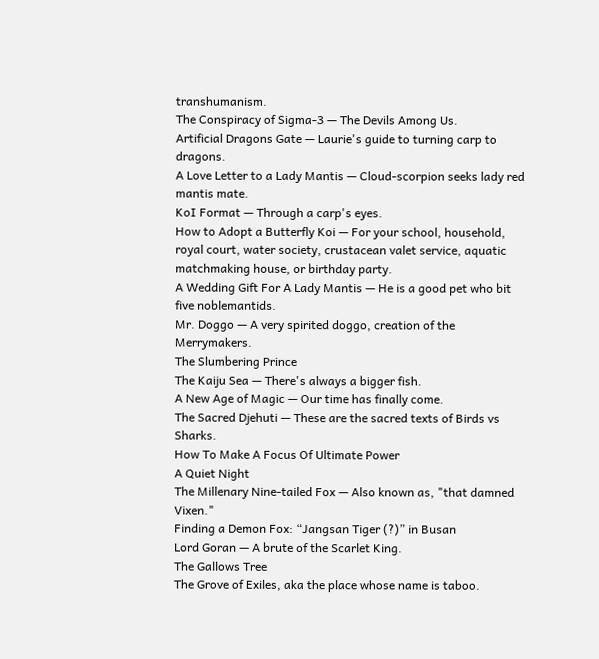transhumanism.
The Conspiracy of Sigma-3 — The Devils Among Us.
Artificial Dragons Gate — Laurie's guide to turning carp to dragons.
A Love Letter to a Lady Mantis — Cloud-scorpion seeks lady red mantis mate.
KoI Format — Through a carp's eyes.
How to Adopt a Butterfly Koi — For your school, household, royal court, water society, crustacean valet service, aquatic matchmaking house, or birthday party.
A Wedding Gift For A Lady Mantis — He is a good pet who bit five noblemantids.
Mr. Doggo — A very spirited doggo, creation of the Merrymakers.
The Slumbering Prince
The Kaiju Sea — There's always a bigger fish.
A New Age of Magic — Our time has finally come.
The Sacred Djehuti — These are the sacred texts of Birds vs Sharks.
How To Make A Focus Of Ultimate Power
A Quiet Night
The Millenary Nine-tailed Fox — Also known as, "that damned Vixen."
Finding a Demon Fox: “Jangsan Tiger (?)” in Busan
Lord Goran — A brute of the Scarlet King.
The Gallows Tree
The Grove of Exiles, aka the place whose name is taboo.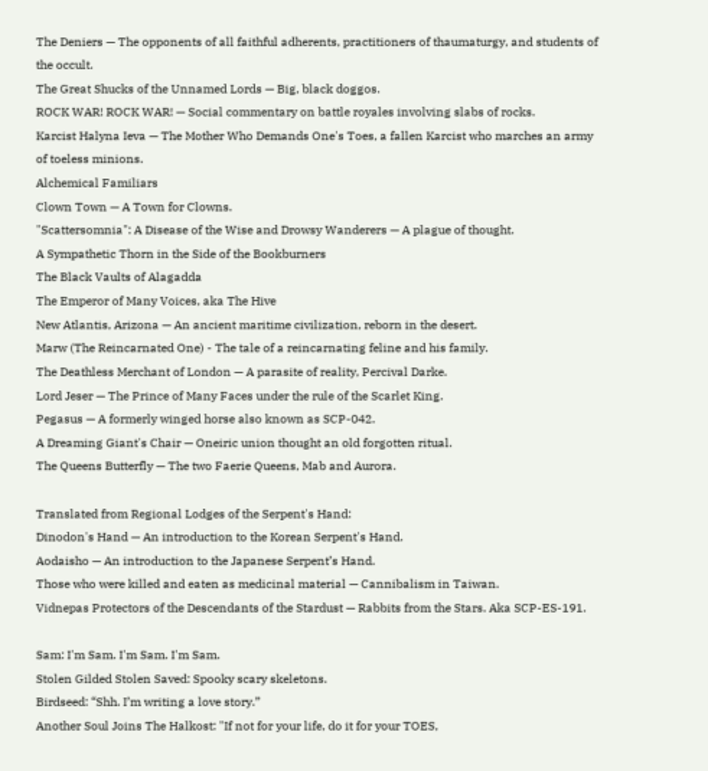The Deniers — The opponents of all faithful adherents, practitioners of thaumaturgy, and students of the occult.
The Great Shucks of the Unnamed Lords — Big, black doggos.
ROCK WAR! ROCK WAR! — Social commentary on battle royales involving slabs of rocks.
Karcist Halyna Ieva — The Mother Who Demands One's Toes, a fallen Karcist who marches an army of toeless minions.
Alchemical Familiars
Clown Town — A Town for Clowns.
"Scattersomnia": A Disease of the Wise and Drowsy Wanderers — A plague of thought.
A Sympathetic Thorn in the Side of the Bookburners
The Black Vaults of Alagadda
The Emperor of Many Voices, aka The Hive
New Atlantis, Arizona — An ancient maritime civilization, reborn in the desert.
Marw (The Reincarnated One) - The tale of a reincarnating feline and his family.
The Deathless Merchant of London — A parasite of reality, Percival Darke.
Lord Jeser — The Prince of Many Faces under the rule of the Scarlet King.
Pegasus — A formerly winged horse also known as SCP-042.
A Dreaming Giant's Chair — Oneiric union thought an old forgotten ritual.
The Queens Butterfly — The two Faerie Queens, Mab and Aurora.

Translated from Regional Lodges of the Serpent's Hand:
Dinodon's Hand — An introduction to the Korean Serpent's Hand.
Aodaisho — An introduction to the Japanese Serpent’s Hand.
Those who were killed and eaten as medicinal material — Cannibalism in Taiwan.
Vidnepas Protectors of the Descendants of the Stardust — Rabbits from the Stars. Aka SCP-ES-191.

Sam: I'm Sam. I'm Sam. I'm Sam.
Stolen Gilded Stolen Saved: Spooky scary skeletons.
Birdseed: “Shh. I’m writing a love story.”
Another Soul Joins The Halkost: "If not for your life, do it for your TOES,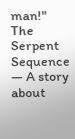man!"
The Serpent Sequence — A story about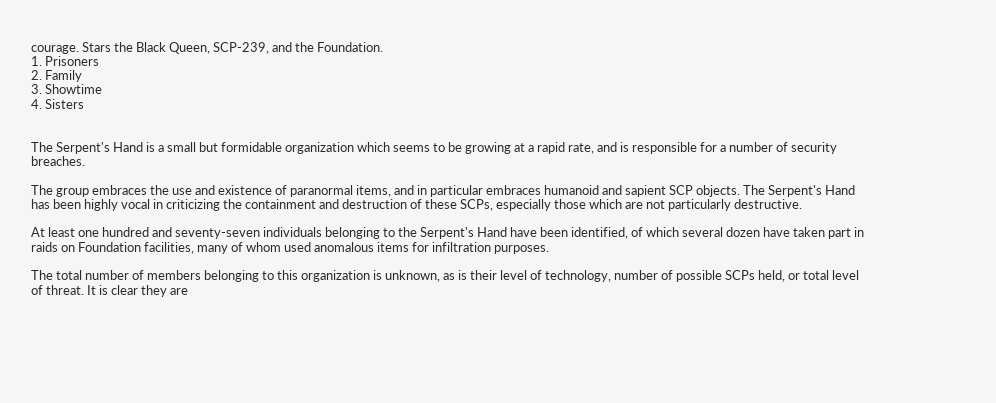courage. Stars the Black Queen, SCP-239, and the Foundation.
1. Prisoners
2. Family
3. Showtime
4. Sisters


The Serpent's Hand is a small but formidable organization which seems to be growing at a rapid rate, and is responsible for a number of security breaches.

The group embraces the use and existence of paranormal items, and in particular embraces humanoid and sapient SCP objects. The Serpent's Hand has been highly vocal in criticizing the containment and destruction of these SCPs, especially those which are not particularly destructive.

At least one hundred and seventy-seven individuals belonging to the Serpent's Hand have been identified, of which several dozen have taken part in raids on Foundation facilities, many of whom used anomalous items for infiltration purposes.

The total number of members belonging to this organization is unknown, as is their level of technology, number of possible SCPs held, or total level of threat. It is clear they are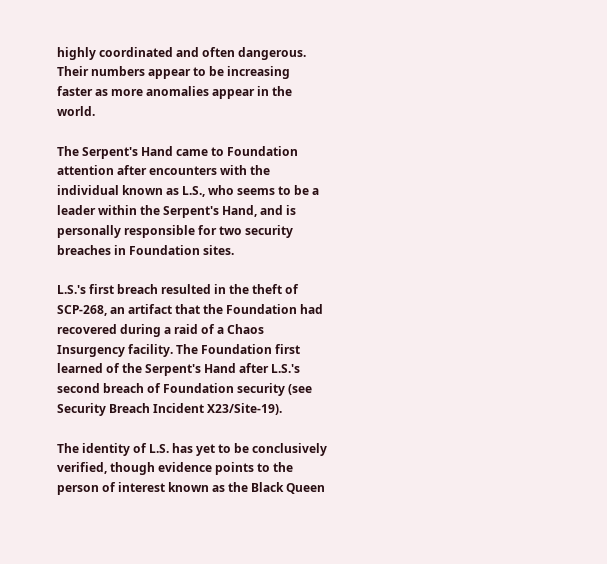highly coordinated and often dangerous. Their numbers appear to be increasing faster as more anomalies appear in the world.

The Serpent's Hand came to Foundation attention after encounters with the individual known as L.S., who seems to be a leader within the Serpent's Hand, and is personally responsible for two security breaches in Foundation sites.

L.S.'s first breach resulted in the theft of SCP-268, an artifact that the Foundation had recovered during a raid of a Chaos Insurgency facility. The Foundation first learned of the Serpent's Hand after L.S.'s second breach of Foundation security (see Security Breach Incident X23/Site-19).

The identity of L.S. has yet to be conclusively verified, though evidence points to the person of interest known as the Black Queen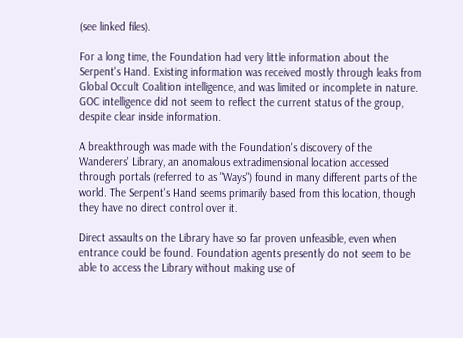(see linked files).

For a long time, the Foundation had very little information about the Serpent's Hand. Existing information was received mostly through leaks from Global Occult Coalition intelligence, and was limited or incomplete in nature. GOC intelligence did not seem to reflect the current status of the group, despite clear inside information.

A breakthrough was made with the Foundation's discovery of the Wanderers' Library, an anomalous extradimensional location accessed through portals (referred to as "Ways") found in many different parts of the world. The Serpent's Hand seems primarily based from this location, though they have no direct control over it.

Direct assaults on the Library have so far proven unfeasible, even when entrance could be found. Foundation agents presently do not seem to be able to access the Library without making use of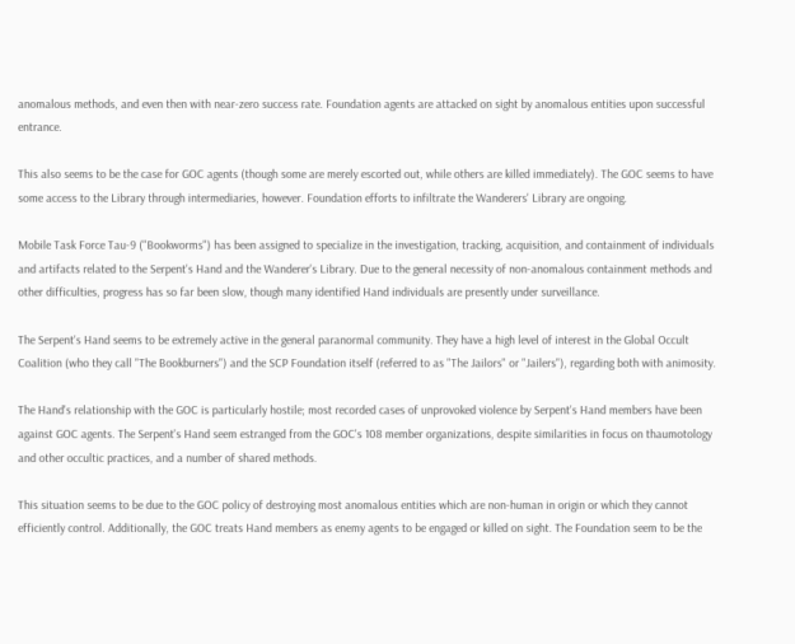anomalous methods, and even then with near-zero success rate. Foundation agents are attacked on sight by anomalous entities upon successful entrance.

This also seems to be the case for GOC agents (though some are merely escorted out, while others are killed immediately). The GOC seems to have some access to the Library through intermediaries, however. Foundation efforts to infiltrate the Wanderers' Library are ongoing.

Mobile Task Force Tau-9 ("Bookworms") has been assigned to specialize in the investigation, tracking, acquisition, and containment of individuals and artifacts related to the Serpent's Hand and the Wanderer's Library. Due to the general necessity of non-anomalous containment methods and other difficulties, progress has so far been slow, though many identified Hand individuals are presently under surveillance.

The Serpent's Hand seems to be extremely active in the general paranormal community. They have a high level of interest in the Global Occult Coalition (who they call "The Bookburners") and the SCP Foundation itself (referred to as "The Jailors" or "Jailers"), regarding both with animosity.

The Hand's relationship with the GOC is particularly hostile; most recorded cases of unprovoked violence by Serpent's Hand members have been against GOC agents. The Serpent's Hand seem estranged from the GOC's 108 member organizations, despite similarities in focus on thaumotology and other occultic practices, and a number of shared methods.

This situation seems to be due to the GOC policy of destroying most anomalous entities which are non-human in origin or which they cannot efficiently control. Additionally, the GOC treats Hand members as enemy agents to be engaged or killed on sight. The Foundation seem to be the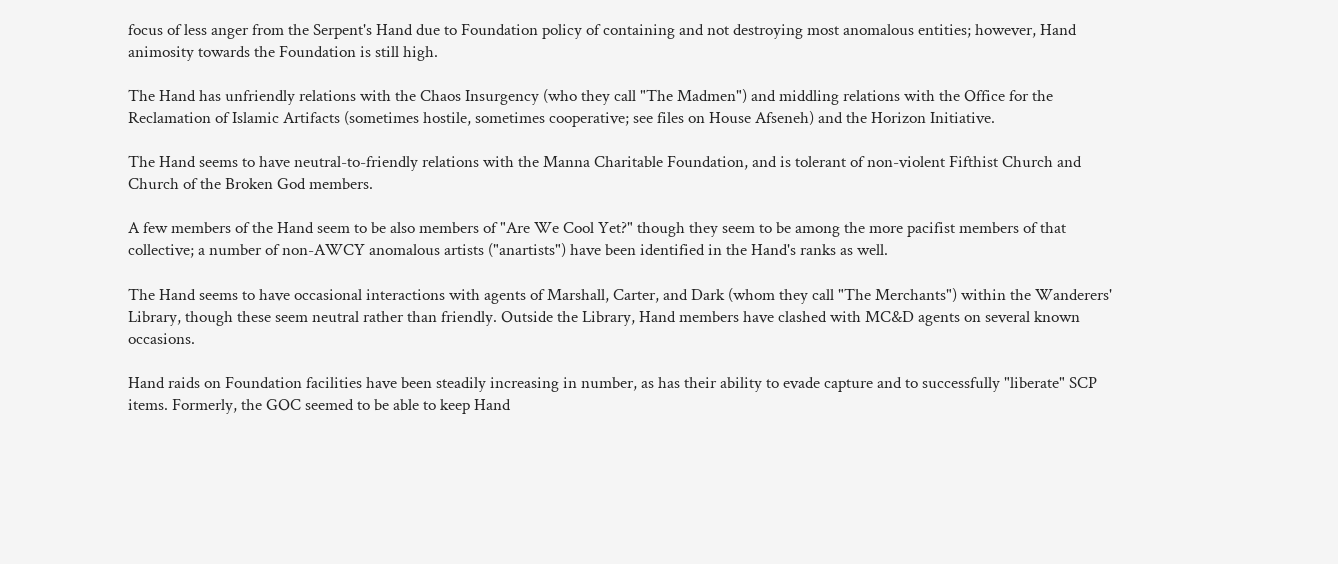focus of less anger from the Serpent's Hand due to Foundation policy of containing and not destroying most anomalous entities; however, Hand animosity towards the Foundation is still high.

The Hand has unfriendly relations with the Chaos Insurgency (who they call "The Madmen") and middling relations with the Office for the Reclamation of Islamic Artifacts (sometimes hostile, sometimes cooperative; see files on House Afseneh) and the Horizon Initiative.

The Hand seems to have neutral-to-friendly relations with the Manna Charitable Foundation, and is tolerant of non-violent Fifthist Church and Church of the Broken God members.

A few members of the Hand seem to be also members of "Are We Cool Yet?" though they seem to be among the more pacifist members of that collective; a number of non-AWCY anomalous artists ("anartists") have been identified in the Hand's ranks as well.

The Hand seems to have occasional interactions with agents of Marshall, Carter, and Dark (whom they call "The Merchants") within the Wanderers' Library, though these seem neutral rather than friendly. Outside the Library, Hand members have clashed with MC&D agents on several known occasions.

Hand raids on Foundation facilities have been steadily increasing in number, as has their ability to evade capture and to successfully "liberate" SCP items. Formerly, the GOC seemed to be able to keep Hand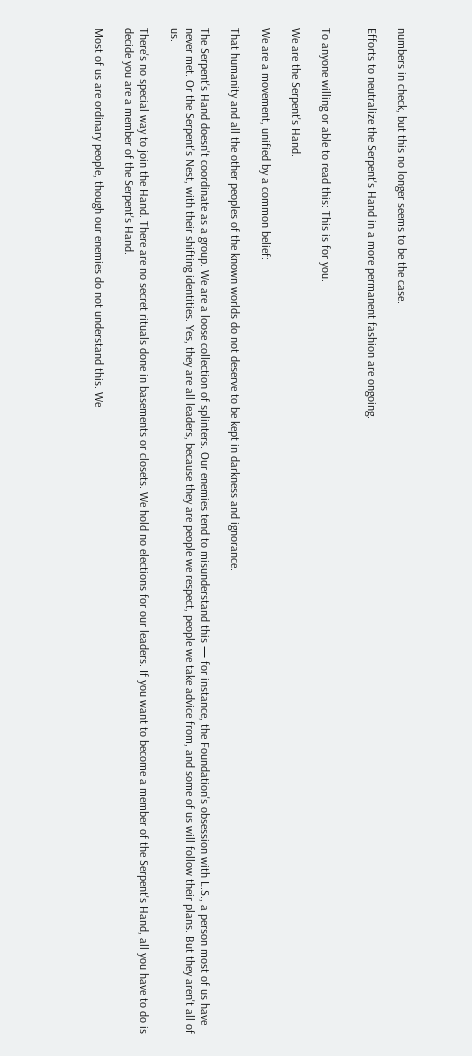numbers in check, but this no longer seems to be the case.

Efforts to neutralize the Serpent's Hand in a more permanent fashion are ongoing.


To anyone willing or able to read this: This is for you.

We are the Serpent's Hand.

We are a movement, unified by a common belief:

That humanity and all the other peoples of the known worlds do not deserve to be kept in darkness and ignorance.

The Serpent's Hand doesn't coordinate as a group. We are a loose collection of splinters. Our enemies tend to misunderstand this — for instance, the Foundation's obsession with L.S., a person most of us have never met. Or the Serpent's Nest, with their shifting identities. Yes, they are all leaders, because they are people we respect, people we take advice from, and some of us will follow their plans. But they aren't all of us.

There's no special way to join the Hand. There are no secret rituals done in basements or closets. We hold no elections for our leaders. If you want to become a member of the Serpent's Hand, all you have to do is decide you are a member of the Serpent's Hand.

Most of us are ordinary people, though our enemies do not understand this. We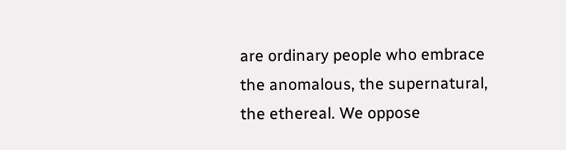are ordinary people who embrace the anomalous, the supernatural, the ethereal. We oppose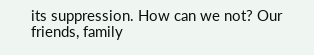its suppression. How can we not? Our friends, family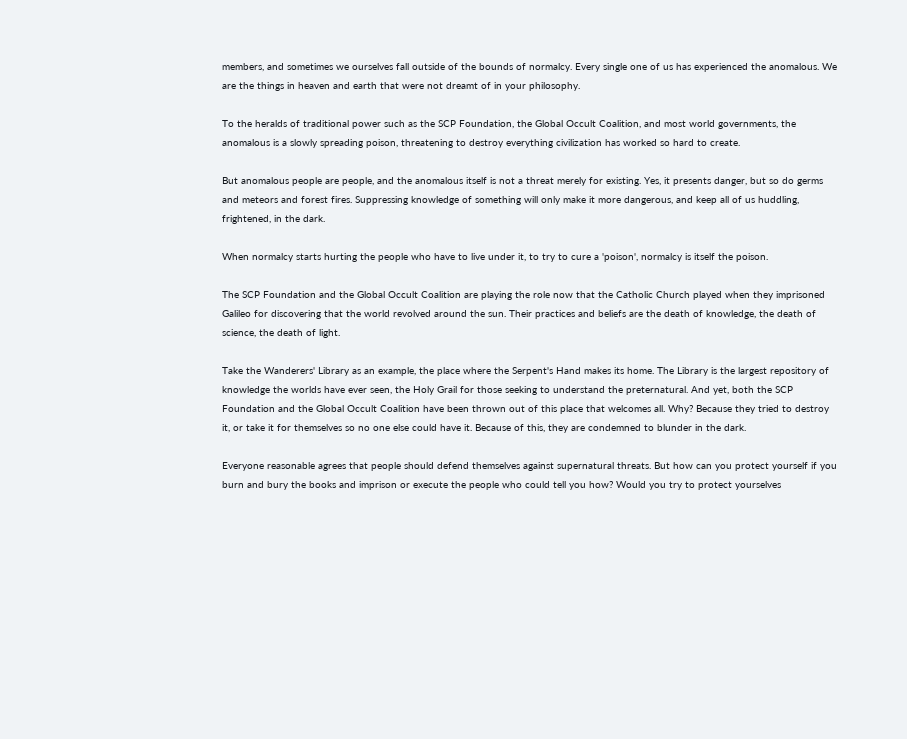members, and sometimes we ourselves fall outside of the bounds of normalcy. Every single one of us has experienced the anomalous. We are the things in heaven and earth that were not dreamt of in your philosophy.

To the heralds of traditional power such as the SCP Foundation, the Global Occult Coalition, and most world governments, the anomalous is a slowly spreading poison, threatening to destroy everything civilization has worked so hard to create.

But anomalous people are people, and the anomalous itself is not a threat merely for existing. Yes, it presents danger, but so do germs and meteors and forest fires. Suppressing knowledge of something will only make it more dangerous, and keep all of us huddling, frightened, in the dark.

When normalcy starts hurting the people who have to live under it, to try to cure a 'poison', normalcy is itself the poison.

The SCP Foundation and the Global Occult Coalition are playing the role now that the Catholic Church played when they imprisoned Galileo for discovering that the world revolved around the sun. Their practices and beliefs are the death of knowledge, the death of science, the death of light.

Take the Wanderers' Library as an example, the place where the Serpent's Hand makes its home. The Library is the largest repository of knowledge the worlds have ever seen, the Holy Grail for those seeking to understand the preternatural. And yet, both the SCP Foundation and the Global Occult Coalition have been thrown out of this place that welcomes all. Why? Because they tried to destroy it, or take it for themselves so no one else could have it. Because of this, they are condemned to blunder in the dark.

Everyone reasonable agrees that people should defend themselves against supernatural threats. But how can you protect yourself if you burn and bury the books and imprison or execute the people who could tell you how? Would you try to protect yourselves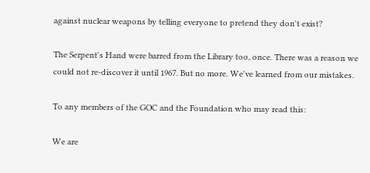against nuclear weapons by telling everyone to pretend they don't exist?

The Serpent's Hand were barred from the Library too, once. There was a reason we could not re-discover it until 1967. But no more. We've learned from our mistakes.

To any members of the GOC and the Foundation who may read this:

We are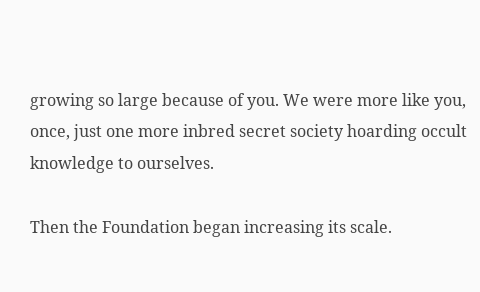growing so large because of you. We were more like you, once, just one more inbred secret society hoarding occult knowledge to ourselves.

Then the Foundation began increasing its scale.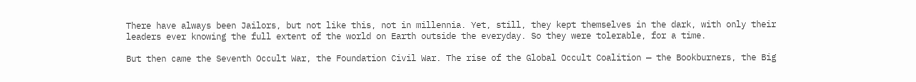There have always been Jailors, but not like this, not in millennia. Yet, still, they kept themselves in the dark, with only their leaders ever knowing the full extent of the world on Earth outside the everyday. So they were tolerable, for a time.

But then came the Seventh Occult War, the Foundation Civil War. The rise of the Global Occult Coalition — the Bookburners, the Big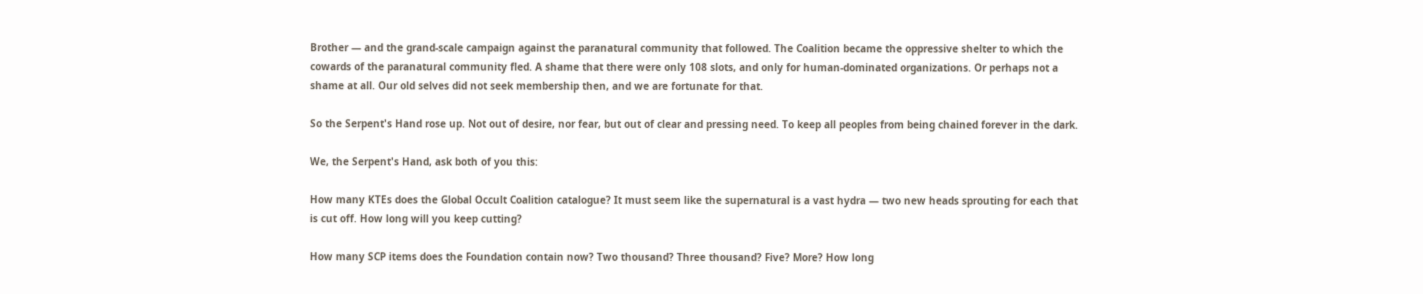Brother — and the grand-scale campaign against the paranatural community that followed. The Coalition became the oppressive shelter to which the cowards of the paranatural community fled. A shame that there were only 108 slots, and only for human-dominated organizations. Or perhaps not a shame at all. Our old selves did not seek membership then, and we are fortunate for that.

So the Serpent's Hand rose up. Not out of desire, nor fear, but out of clear and pressing need. To keep all peoples from being chained forever in the dark.

We, the Serpent's Hand, ask both of you this:

How many KTEs does the Global Occult Coalition catalogue? It must seem like the supernatural is a vast hydra — two new heads sprouting for each that is cut off. How long will you keep cutting?

How many SCP items does the Foundation contain now? Two thousand? Three thousand? Five? More? How long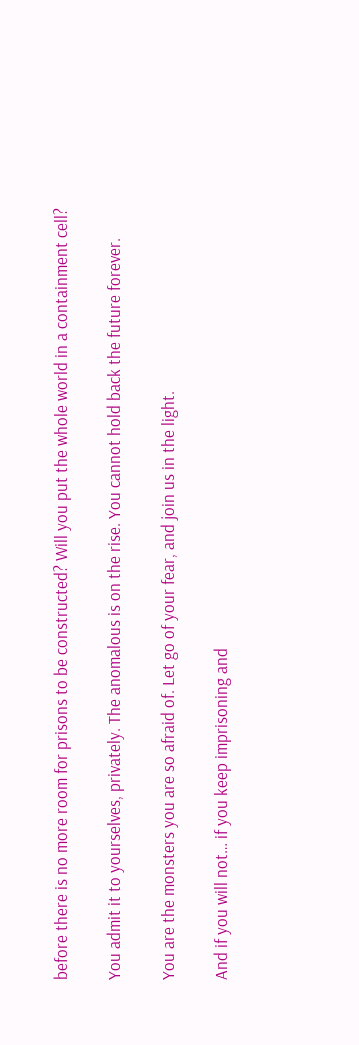before there is no more room for prisons to be constructed? Will you put the whole world in a containment cell?

You admit it to yourselves, privately. The anomalous is on the rise. You cannot hold back the future forever.

You are the monsters you are so afraid of. Let go of your fear, and join us in the light.

And if you will not… if you keep imprisoning and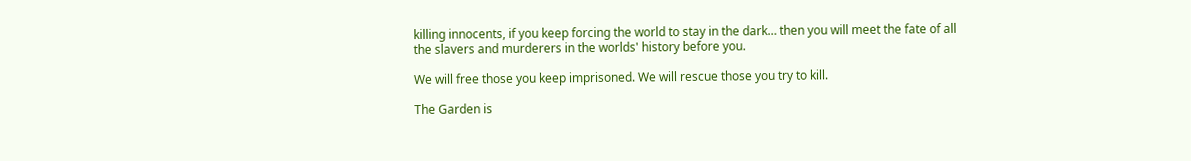killing innocents, if you keep forcing the world to stay in the dark… then you will meet the fate of all the slavers and murderers in the worlds' history before you.

We will free those you keep imprisoned. We will rescue those you try to kill.

The Garden is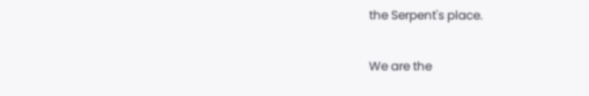the Serpent's place.

We are the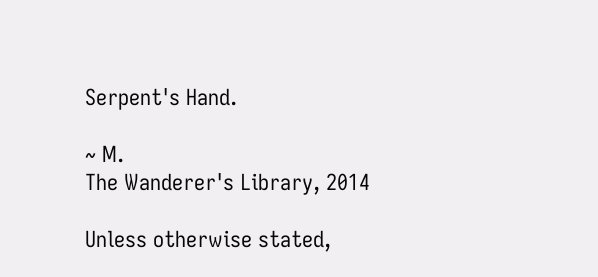Serpent's Hand.

~ M.
The Wanderer's Library, 2014

Unless otherwise stated,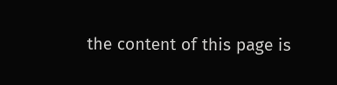the content of this page is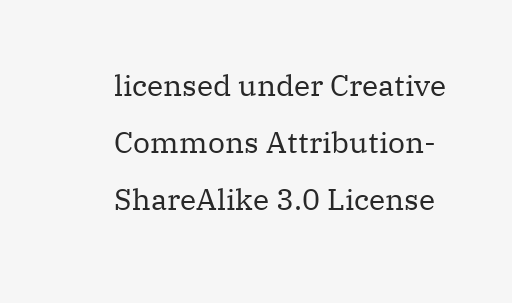licensed under Creative Commons Attribution-ShareAlike 3.0 License